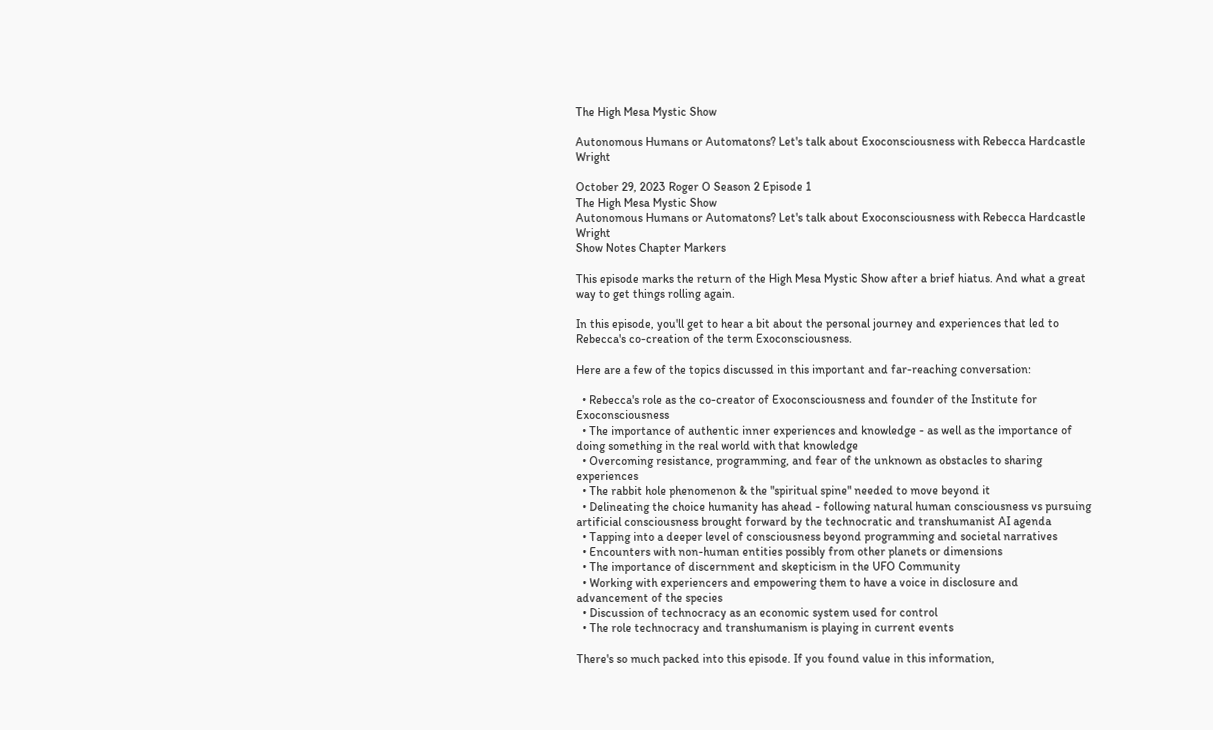The High Mesa Mystic Show

Autonomous Humans or Automatons? Let's talk about Exoconsciousness with Rebecca Hardcastle Wright

October 29, 2023 Roger O Season 2 Episode 1
The High Mesa Mystic Show
Autonomous Humans or Automatons? Let's talk about Exoconsciousness with Rebecca Hardcastle Wright
Show Notes Chapter Markers

This episode marks the return of the High Mesa Mystic Show after a brief hiatus. And what a great way to get things rolling again.

In this episode, you'll get to hear a bit about the personal journey and experiences that led to Rebecca's co-creation of the term Exoconsciousness.

Here are a few of the topics discussed in this important and far-reaching conversation:

  • Rebecca's role as the co-creator of Exoconsciousness and founder of the Institute for Exoconsciousness
  • The importance of authentic inner experiences and knowledge - as well as the importance of doing something in the real world with that knowledge
  • Overcoming resistance, programming, and fear of the unknown as obstacles to sharing experiences
  • The rabbit hole phenomenon & the "spiritual spine" needed to move beyond it
  • Delineating the choice humanity has ahead - following natural human consciousness vs pursuing artificial consciousness brought forward by the technocratic and transhumanist AI agenda
  • Tapping into a deeper level of consciousness beyond programming and societal narratives
  • Encounters with non-human entities possibly from other planets or dimensions
  • The importance of discernment and skepticism in the UFO Community
  • Working with experiencers and empowering them to have a voice in disclosure and advancement of the species
  • Discussion of technocracy as an economic system used for control
  • The role technocracy and transhumanism is playing in current events

There's so much packed into this episode. If you found value in this information,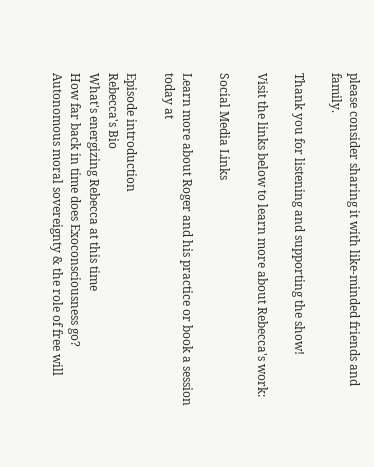please consider sharing it with like-minded friends and family.

Thank you for listening and supporting the show!

Visit the links below to learn more about Rebecca's work:

Social Media Links

Learn more about Roger and his practice or book a session today at

Episode introduction
Rebecca's Bio
What's energizing Rebecca at this time
How far back in time does Exoconsciousness go?
Autonomous moral sovereignty & the role of free will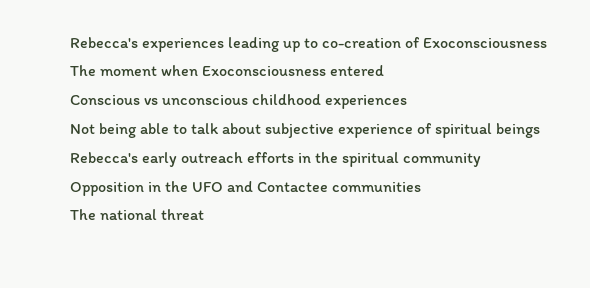Rebecca's experiences leading up to co-creation of Exoconsciousness
The moment when Exoconsciousness entered
Conscious vs unconscious childhood experiences
Not being able to talk about subjective experience of spiritual beings
Rebecca's early outreach efforts in the spiritual community
Opposition in the UFO and Contactee communities
The national threat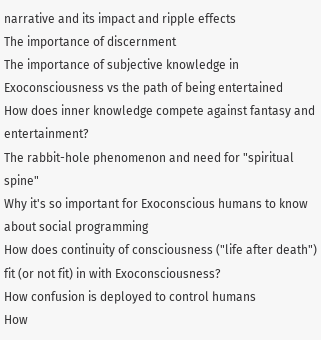narrative and its impact and ripple effects
The importance of discernment
The importance of subjective knowledge in Exoconsciousness vs the path of being entertained
How does inner knowledge compete against fantasy and entertainment?
The rabbit-hole phenomenon and need for "spiritual spine"
Why it's so important for Exoconscious humans to know about social programming
How does continuity of consciousness ("life after death") fit (or not fit) in with Exoconsciousness?
How confusion is deployed to control humans
How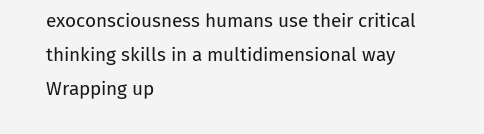exoconsciousness humans use their critical thinking skills in a multidimensional way
Wrapping up